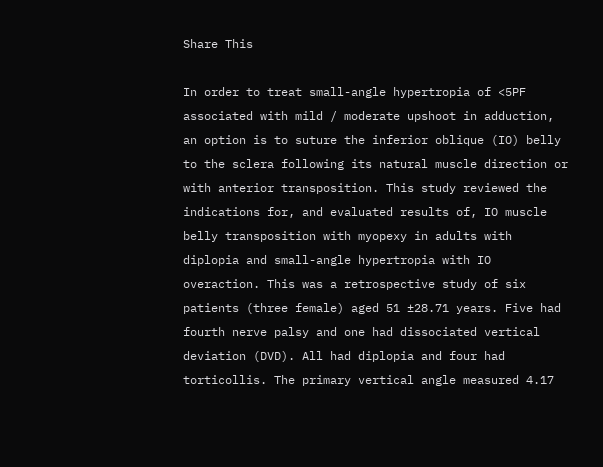Share This

In order to treat small-angle hypertropia of <5PF associated with mild / moderate upshoot in adduction, an option is to suture the inferior oblique (IO) belly to the sclera following its natural muscle direction or with anterior transposition. This study reviewed the indications for, and evaluated results of, IO muscle belly transposition with myopexy in adults with diplopia and small-angle hypertropia with IO overaction. This was a retrospective study of six patients (three female) aged 51 ±28.71 years. Five had fourth nerve palsy and one had dissociated vertical deviation (DVD). All had diplopia and four had torticollis. The primary vertical angle measured 4.17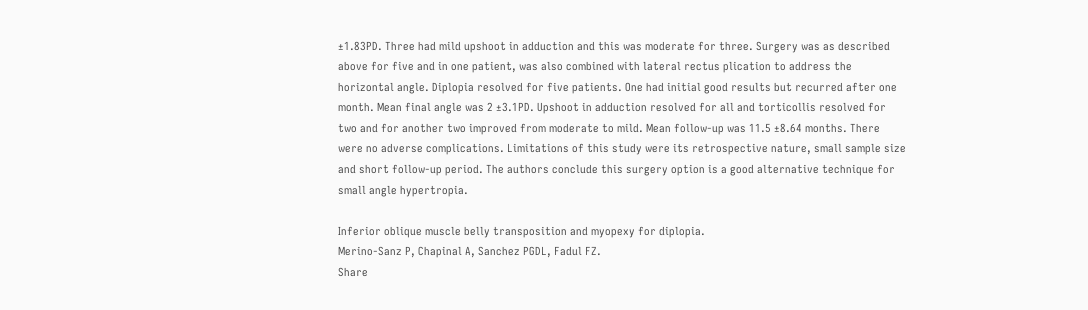±1.83PD. Three had mild upshoot in adduction and this was moderate for three. Surgery was as described above for five and in one patient, was also combined with lateral rectus plication to address the horizontal angle. Diplopia resolved for five patients. One had initial good results but recurred after one month. Mean final angle was 2 ±3.1PD. Upshoot in adduction resolved for all and torticollis resolved for two and for another two improved from moderate to mild. Mean follow-up was 11.5 ±8.64 months. There were no adverse complications. Limitations of this study were its retrospective nature, small sample size and short follow-up period. The authors conclude this surgery option is a good alternative technique for small angle hypertropia.

Inferior oblique muscle belly transposition and myopexy for diplopia.
Merino-Sanz P, Chapinal A, Sanchez PGDL, Fadul FZ.
Share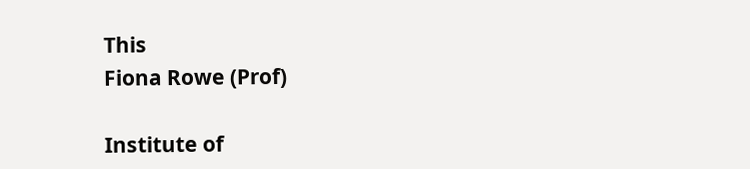This
Fiona Rowe (Prof)

Institute of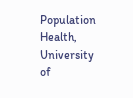Population Health, University of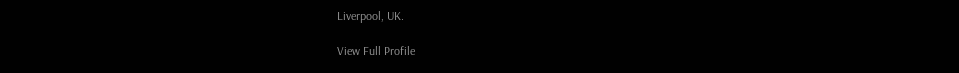Liverpool, UK.

View Full Profile